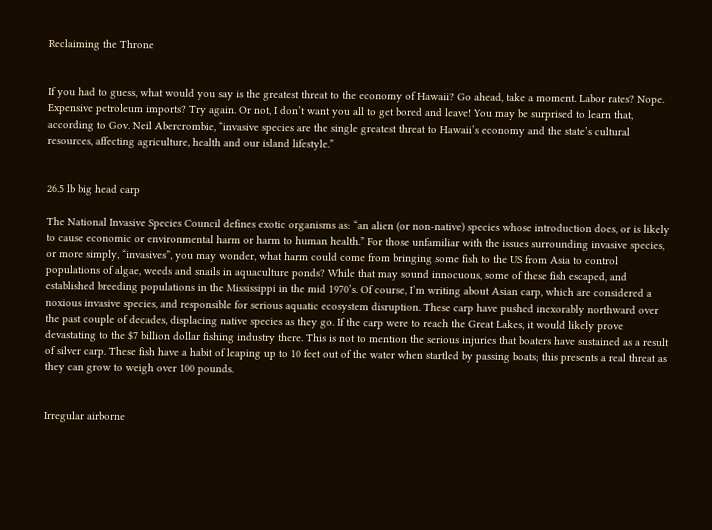Reclaiming the Throne


If you had to guess, what would you say is the greatest threat to the economy of Hawaii? Go ahead, take a moment. Labor rates? Nope. Expensive petroleum imports? Try again. Or not, I don’t want you all to get bored and leave! You may be surprised to learn that, according to Gov. Neil Abercrombie, “invasive species are the single greatest threat to Hawaii’s economy and the state’s cultural resources, affecting agriculture, health and our island lifestyle.”


26.5 lb big head carp

The National Invasive Species Council defines exotic organisms as: “an alien (or non-native) species whose introduction does, or is likely to cause economic or environmental harm or harm to human health.” For those unfamiliar with the issues surrounding invasive species, or more simply, “invasives”, you may wonder, what harm could come from bringing some fish to the US from Asia to control populations of algae, weeds and snails in aquaculture ponds? While that may sound innocuous, some of these fish escaped, and established breeding populations in the Mississippi in the mid 1970’s. Of course, I’m writing about Asian carp, which are considered a noxious invasive species, and responsible for serious aquatic ecosystem disruption. These carp have pushed inexorably northward over the past couple of decades, displacing native species as they go. If the carp were to reach the Great Lakes, it would likely prove devastating to the $7 billion dollar fishing industry there. This is not to mention the serious injuries that boaters have sustained as a result of silver carp. These fish have a habit of leaping up to 10 feet out of the water when startled by passing boats; this presents a real threat as they can grow to weigh over 100 pounds.


Irregular airborne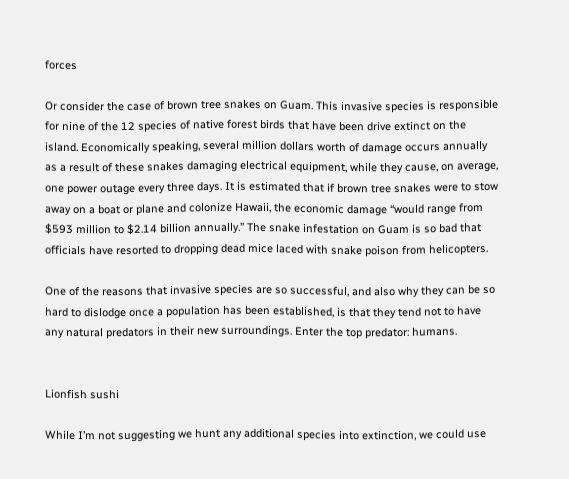forces

Or consider the case of brown tree snakes on Guam. This invasive species is responsible for nine of the 12 species of native forest birds that have been drive extinct on the island. Economically speaking, several million dollars worth of damage occurs annually as a result of these snakes damaging electrical equipment, while they cause, on average, one power outage every three days. It is estimated that if brown tree snakes were to stow away on a boat or plane and colonize Hawaii, the economic damage “would range from $593 million to $2.14 billion annually.” The snake infestation on Guam is so bad that officials have resorted to dropping dead mice laced with snake poison from helicopters.

One of the reasons that invasive species are so successful, and also why they can be so hard to dislodge once a population has been established, is that they tend not to have any natural predators in their new surroundings. Enter the top predator: humans.


Lionfish sushi

While I’m not suggesting we hunt any additional species into extinction, we could use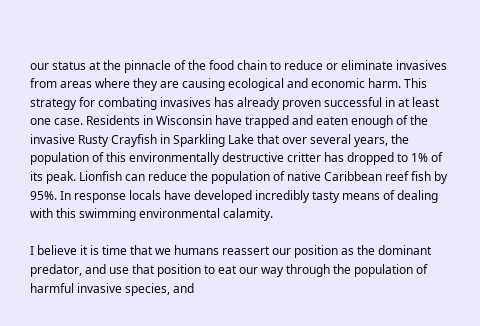our status at the pinnacle of the food chain to reduce or eliminate invasives from areas where they are causing ecological and economic harm. This strategy for combating invasives has already proven successful in at least one case. Residents in Wisconsin have trapped and eaten enough of the invasive Rusty Crayfish in Sparkling Lake that over several years, the population of this environmentally destructive critter has dropped to 1% of its peak. Lionfish can reduce the population of native Caribbean reef fish by 95%. In response locals have developed incredibly tasty means of dealing with this swimming environmental calamity.

I believe it is time that we humans reassert our position as the dominant predator, and use that position to eat our way through the population of harmful invasive species, and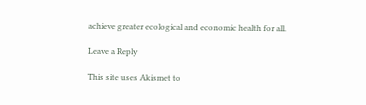achieve greater ecological and economic health for all.

Leave a Reply

This site uses Akismet to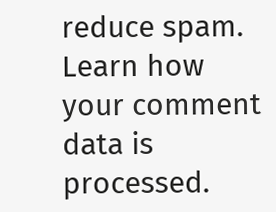reduce spam. Learn how your comment data is processed.